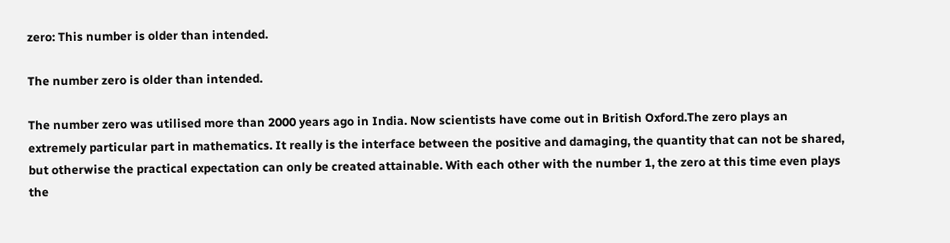zero: This number is older than intended.

The number zero is older than intended.

The number zero was utilised more than 2000 years ago in India. Now scientists have come out in British Oxford.The zero plays an extremely particular part in mathematics. It really is the interface between the positive and damaging, the quantity that can not be shared, but otherwise the practical expectation can only be created attainable. With each other with the number 1, the zero at this time even plays the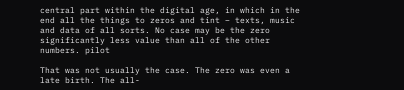central part within the digital age, in which in the end all the things to zeros and tint – texts, music and data of all sorts. No case may be the zero significantly less value than all of the other numbers. pilot

That was not usually the case. The zero was even a late birth. The all-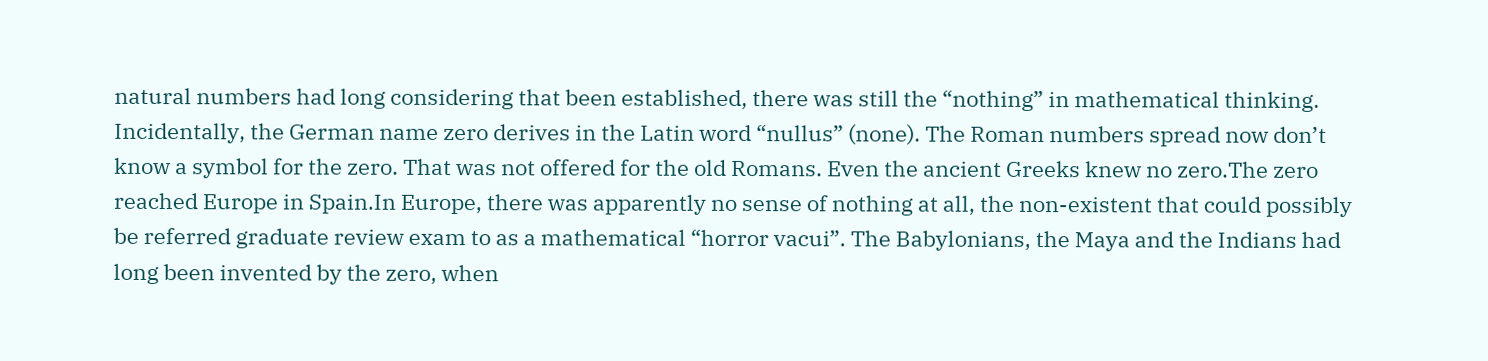natural numbers had long considering that been established, there was still the “nothing” in mathematical thinking. Incidentally, the German name zero derives in the Latin word “nullus” (none). The Roman numbers spread now don’t know a symbol for the zero. That was not offered for the old Romans. Even the ancient Greeks knew no zero.The zero reached Europe in Spain.In Europe, there was apparently no sense of nothing at all, the non-existent that could possibly be referred graduate review exam to as a mathematical “horror vacui”. The Babylonians, the Maya and the Indians had long been invented by the zero, when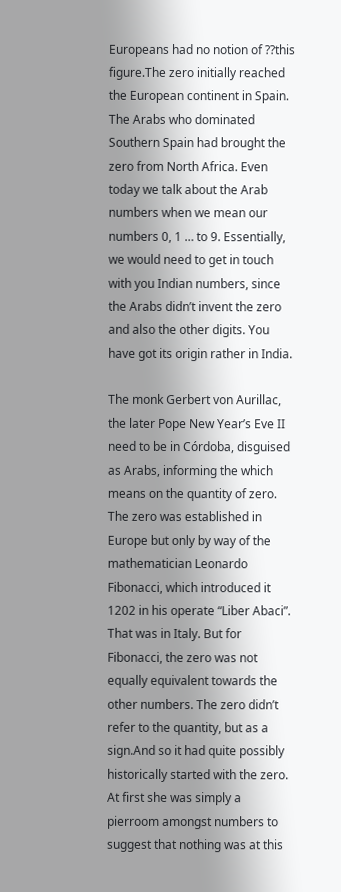Europeans had no notion of ??this figure.The zero initially reached the European continent in Spain. The Arabs who dominated Southern Spain had brought the zero from North Africa. Even today we talk about the Arab numbers when we mean our numbers 0, 1 … to 9. Essentially, we would need to get in touch with you Indian numbers, since the Arabs didn’t invent the zero and also the other digits. You have got its origin rather in India.

The monk Gerbert von Aurillac, the later Pope New Year’s Eve II need to be in Córdoba, disguised as Arabs, informing the which means on the quantity of zero. The zero was established in Europe but only by way of the mathematician Leonardo Fibonacci, which introduced it 1202 in his operate “Liber Abaci”. That was in Italy. But for Fibonacci, the zero was not equally equivalent towards the other numbers. The zero didn’t refer to the quantity, but as a sign.And so it had quite possibly historically started with the zero. At first she was simply a pierroom amongst numbers to suggest that nothing was at this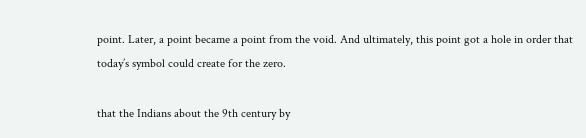point. Later, a point became a point from the void. And ultimately, this point got a hole in order that today’s symbol could create for the zero.

that the Indians about the 9th century by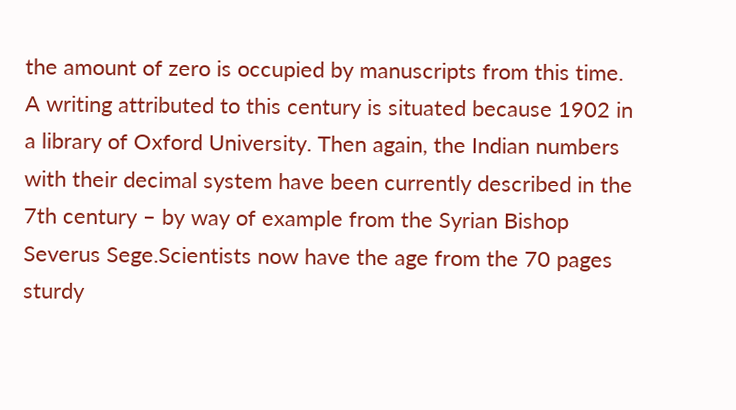the amount of zero is occupied by manuscripts from this time. A writing attributed to this century is situated because 1902 in a library of Oxford University. Then again, the Indian numbers with their decimal system have been currently described in the 7th century – by way of example from the Syrian Bishop Severus Sege.Scientists now have the age from the 70 pages sturdy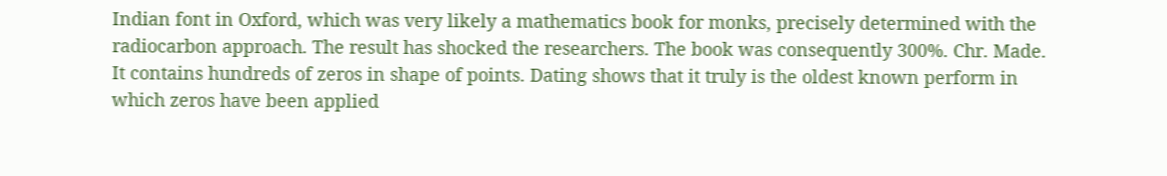Indian font in Oxford, which was very likely a mathematics book for monks, precisely determined with the radiocarbon approach. The result has shocked the researchers. The book was consequently 300%. Chr. Made. It contains hundreds of zeros in shape of points. Dating shows that it truly is the oldest known perform in which zeros have been applied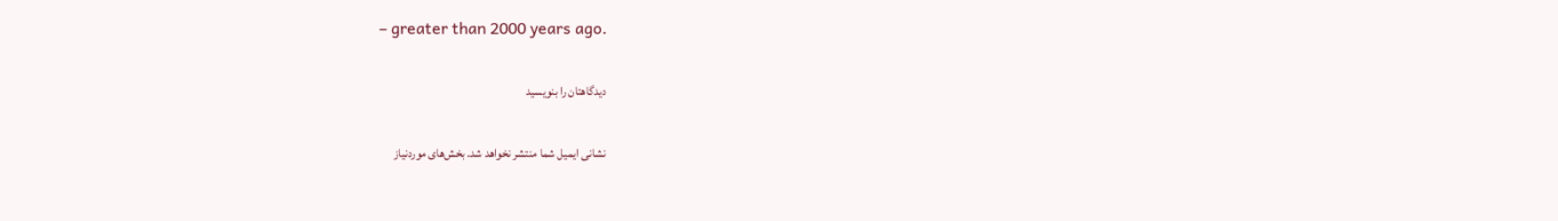– greater than 2000 years ago.

دیدگاهتان را بنویسید

نشانی ایمیل شما منتشر نخواهد شد. بخش‌های موردنیاز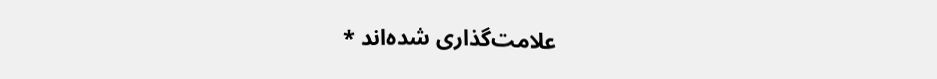علامت‌گذاری شده‌اند *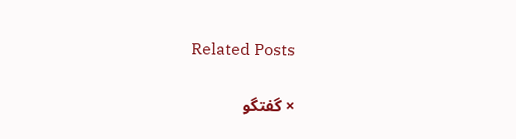Related Posts

× گفتگو